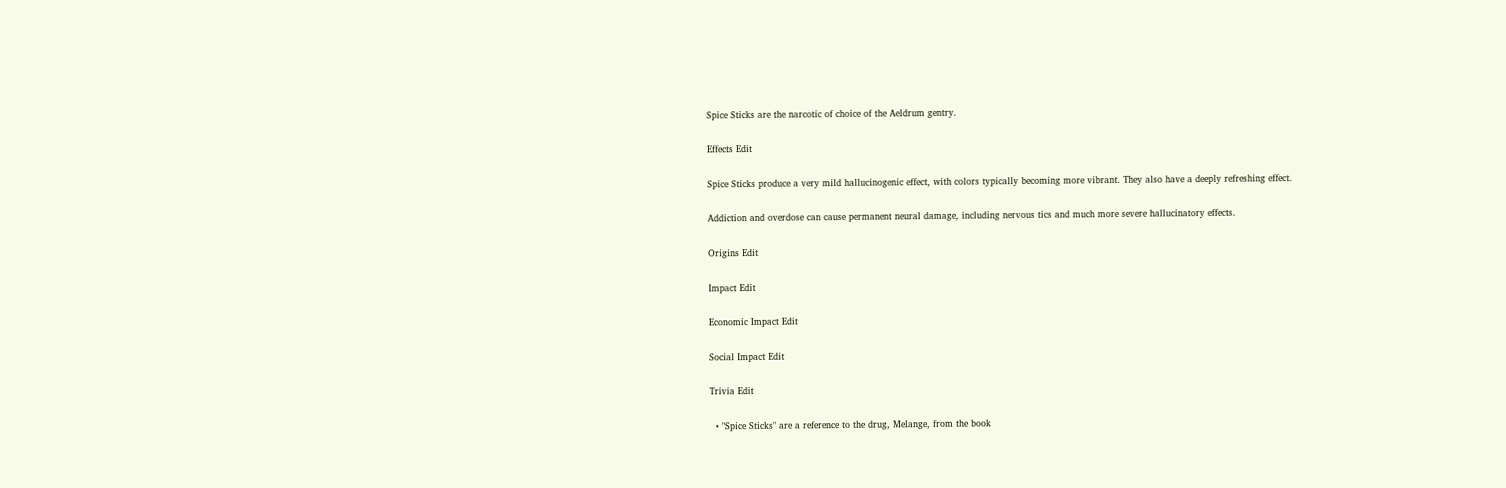Spice Sticks are the narcotic of choice of the Aeldrum gentry.

Effects Edit

Spice Sticks produce a very mild hallucinogenic effect, with colors typically becoming more vibrant. They also have a deeply refreshing effect.

Addiction and overdose can cause permanent neural damage, including nervous tics and much more severe hallucinatory effects.

Origins Edit

Impact Edit

Economic Impact Edit

Social Impact Edit

Trivia Edit

  • "Spice Sticks" are a reference to the drug, Melange, from the book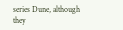series Dune, although they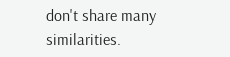don't share many similarities.